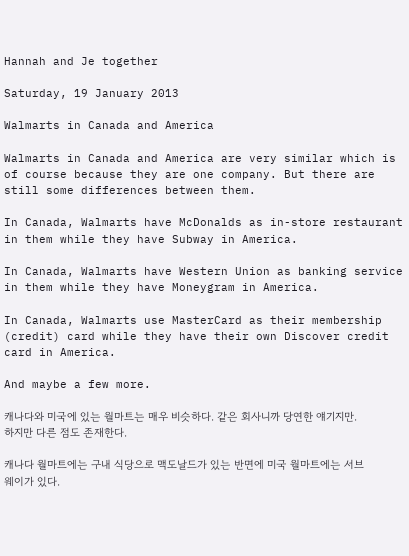Hannah and Je together

Saturday, 19 January 2013

Walmarts in Canada and America

Walmarts in Canada and America are very similar which is of course because they are one company. But there are still some differences between them.

In Canada, Walmarts have McDonalds as in-store restaurant in them while they have Subway in America.

In Canada, Walmarts have Western Union as banking service in them while they have Moneygram in America.

In Canada, Walmarts use MasterCard as their membership (credit) card while they have their own Discover credit card in America.

And maybe a few more.

캐나다와 미국에 있는 월마트는 매우 비슷하다. 같은 회사니까 당연한 얘기지만. 하지만 다른 점도 존재한다.

캐나다 월마트에는 구내 식당으로 맥도날드가 있는 반면에 미국 월마트에는 서브웨이가 있다.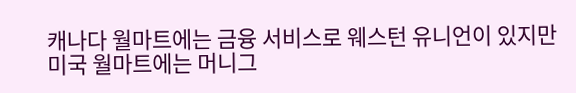캐나다 월마트에는 금융 서비스로 웨스턴 유니언이 있지만 미국 월마트에는 머니그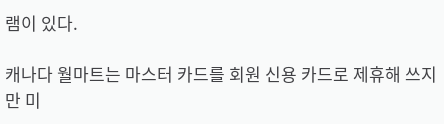램이 있다.

캐나다 월마트는 마스터 카드를 회원 신용 카드로 제휴해 쓰지만 미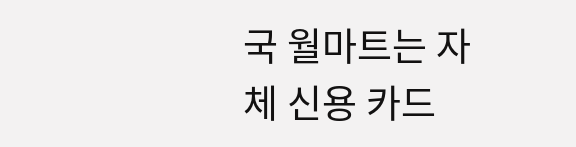국 월마트는 자체 신용 카드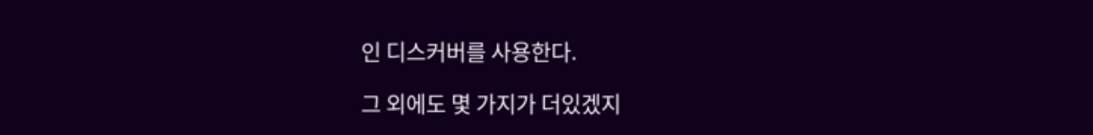인 디스커버를 사용한다.

그 외에도 몇 가지가 더있겠지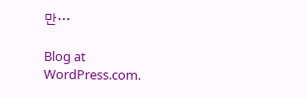만…

Blog at WordPress.com.